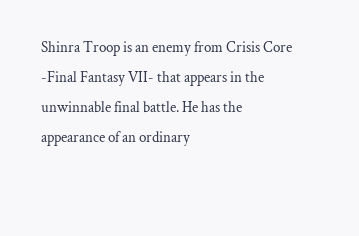Shinra Troop is an enemy from Crisis Core -Final Fantasy VII- that appears in the unwinnable final battle. He has the appearance of an ordinary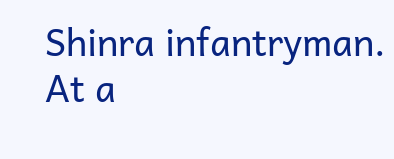Shinra infantryman. At a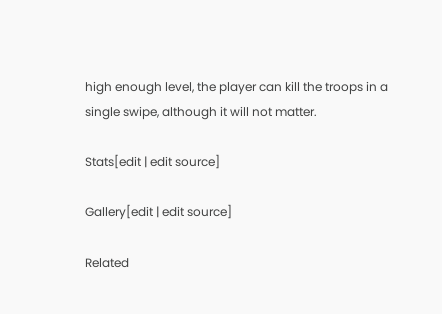high enough level, the player can kill the troops in a single swipe, although it will not matter.

Stats[edit | edit source]

Gallery[edit | edit source]

Related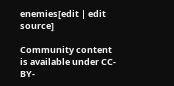enemies[edit | edit source]

Community content is available under CC-BY-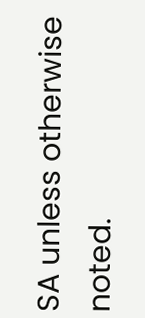SA unless otherwise noted.